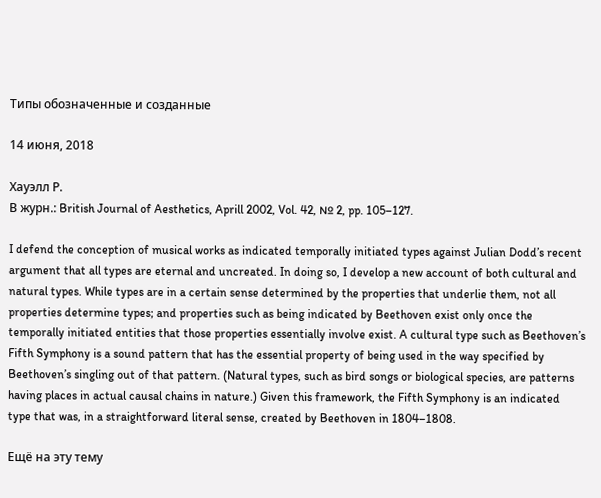Типы обозначенные и созданные

14 июня, 2018

Хауэлл Р.
В журн.: British Journal of Aesthetics, Aprill 2002, Vol. 42, № 2, pp. 105–127.

I defend the conception of musical works as indicated temporally initiated types against Julian Dodd’s recent argument that all types are eternal and uncreated. In doing so, I develop a new account of both cultural and natural types. While types are in a certain sense determined by the properties that underlie them, not all properties determine types; and properties such as being indicated by Beethoven exist only once the temporally initiated entities that those properties essentially involve exist. A cultural type such as Beethoven’s Fifth Symphony is a sound pattern that has the essential property of being used in the way specified by Beethoven’s singling out of that pattern. (Natural types, such as bird songs or biological species, are patterns having places in actual causal chains in nature.) Given this framework, the Fifth Symphony is an indicated type that was, in a straightforward literal sense, created by Beethoven in 1804–1808.

Ещё на эту тему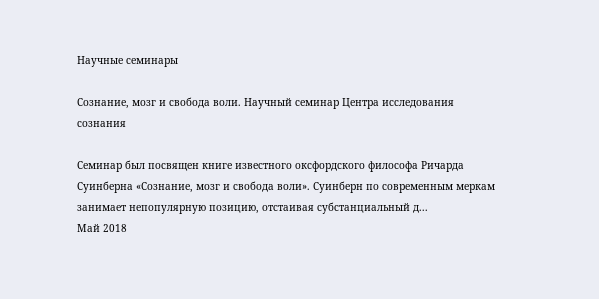Научные семинары

Сознание, мозг и свобода воли. Научный семинар Центра исследования сознания

Семинар был посвящен книге известного оксфордского философа Ричарда Суинберна «Сознание, мозг и свобода воли». Суинберн по современным меркам занимает непопулярную позицию, отстаивая субстанциальный д...
Май 2018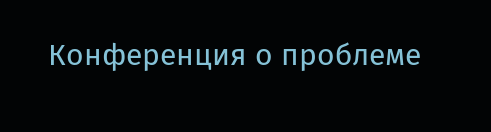Конференция о проблеме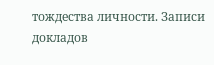тождества личности. Записи докладов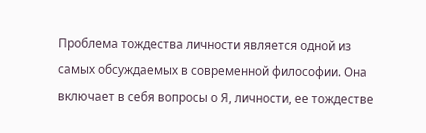Проблема тождества личности является одной из самых обсуждаемых в современной философии. Она включает в себя вопросы о Я, личности, ее тождестве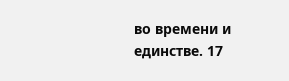во времени и единстве. 17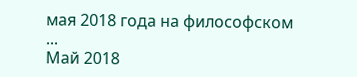мая 2018 года на философском ...
Май 2018